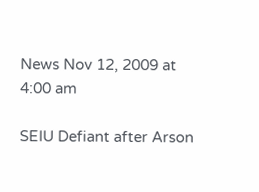News Nov 12, 2009 at 4:00 am

SEIU Defiant after Arson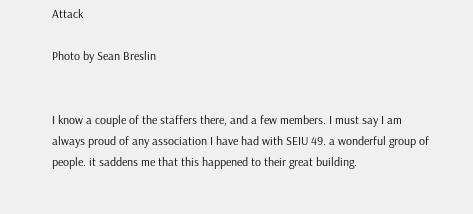Attack

Photo by Sean Breslin


I know a couple of the staffers there, and a few members. I must say I am always proud of any association I have had with SEIU 49. a wonderful group of people. it saddens me that this happened to their great building.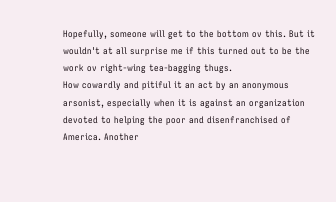Hopefully, someone will get to the bottom ov this. But it wouldn't at all surprise me if this turned out to be the work ov right-wing tea-bagging thugs.
How cowardly and pitiful it an act by an anonymous arsonist, especially when it is against an organization devoted to helping the poor and disenfranchised of America. Another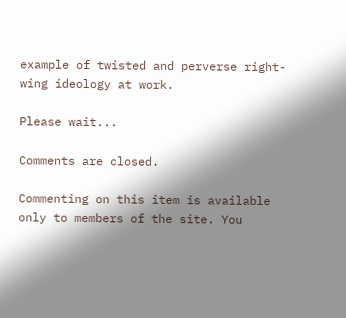example of twisted and perverse right-wing ideology at work.

Please wait...

Comments are closed.

Commenting on this item is available only to members of the site. You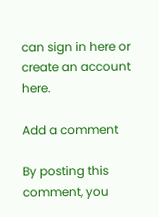can sign in here or create an account here.

Add a comment

By posting this comment, you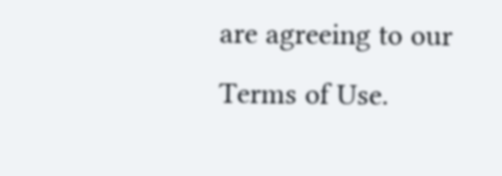are agreeing to our Terms of Use.